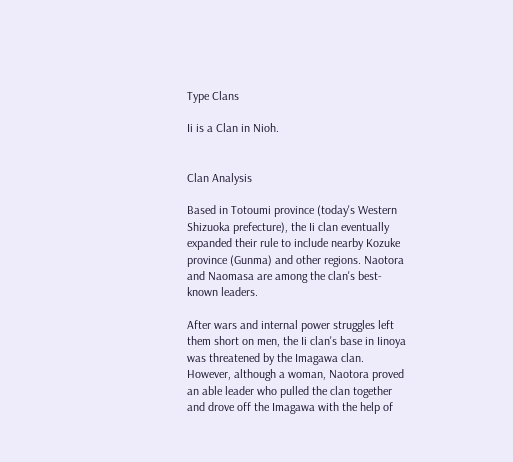Type Clans

Ii is a Clan in Nioh.


Clan Analysis

Based in Totoumi province (today's Western Shizuoka prefecture), the Ii clan eventually expanded their rule to include nearby Kozuke province (Gunma) and other regions. Naotora and Naomasa are among the clan's best-known leaders.

After wars and internal power struggles left them short on men, the Ii clan's base in Iinoya was threatened by the Imagawa clan. However, although a woman, Naotora proved an able leader who pulled the clan together and drove off the Imagawa with the help of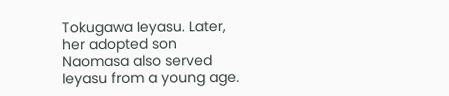Tokugawa Ieyasu. Later, her adopted son Naomasa also served Ieyasu from a young age.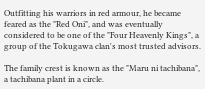Outfitting his warriors in red armour, he became feared as the "Red Oni", and was eventually considered to be one of the "Four Heavenly Kings", a group of the Tokugawa clan's most trusted advisors.

The family crest is known as the "Maru ni tachibana", a tachibana plant in a circle.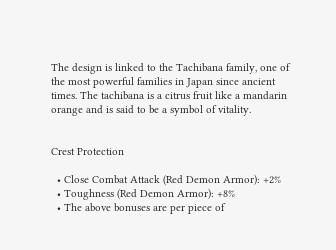The design is linked to the Tachibana family, one of the most powerful families in Japan since ancient times. The tachibana is a citrus fruit like a mandarin orange and is said to be a symbol of vitality.


Crest Protection

  • Close Combat Attack (Red Demon Armor): +2%
  • Toughness (Red Demon Armor): +8%
  • The above bonuses are per piece of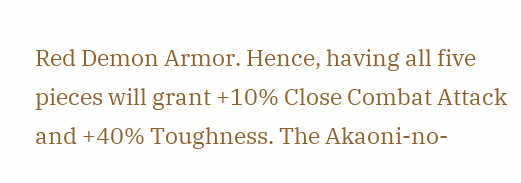Red Demon Armor. Hence, having all five pieces will grant +10% Close Combat Attack and +40% Toughness. The Akaoni-no-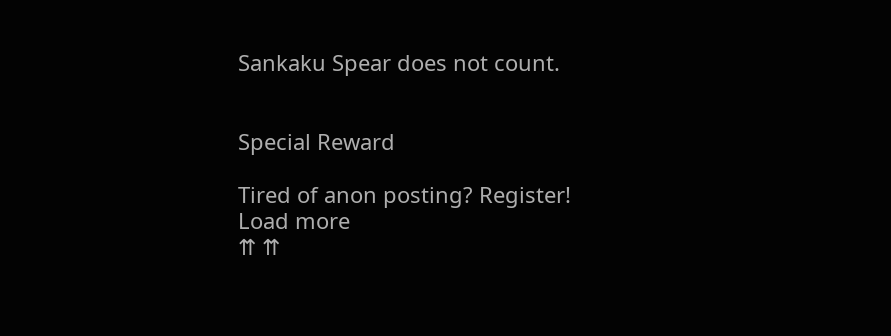Sankaku Spear does not count.


Special Reward

Tired of anon posting? Register!
Load more
⇈ ⇈